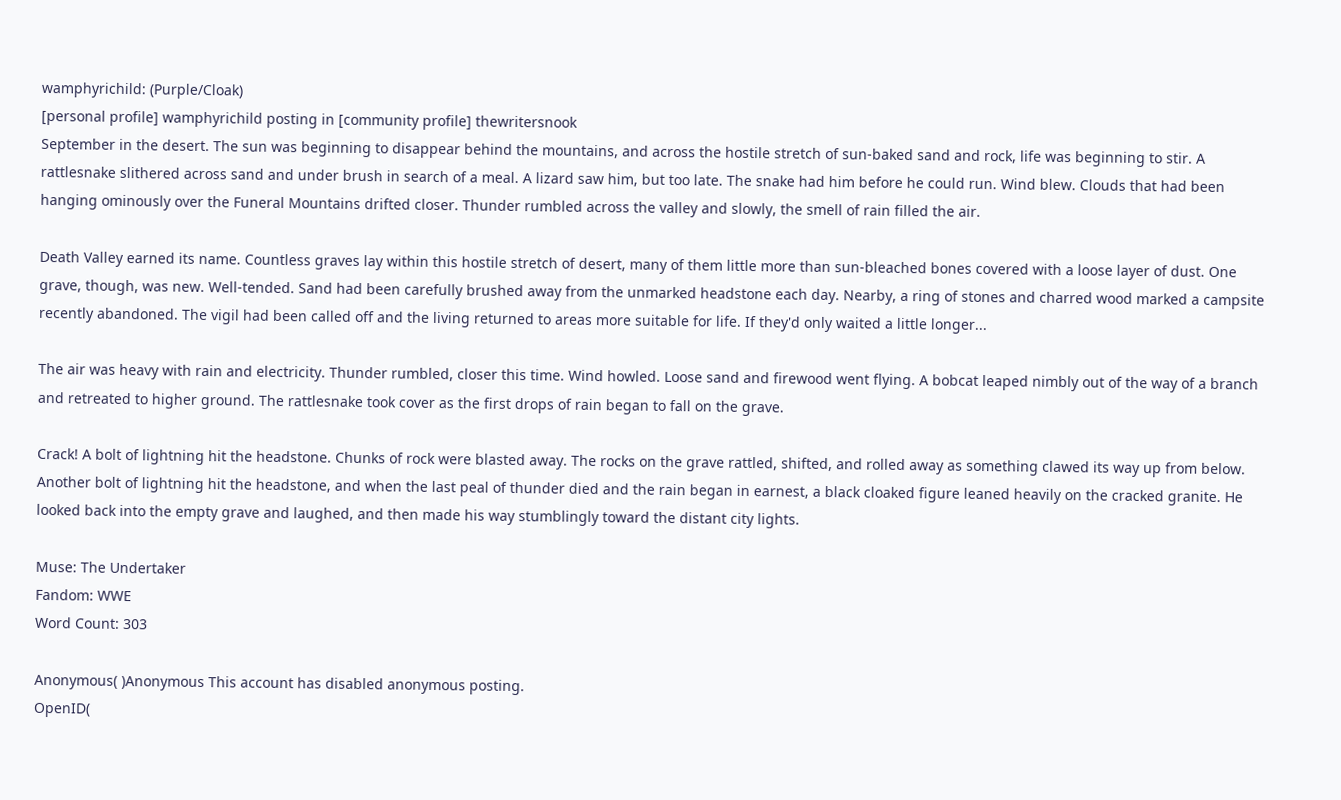wamphyrichild: (Purple/Cloak)
[personal profile] wamphyrichild posting in [community profile] thewritersnook
September in the desert. The sun was beginning to disappear behind the mountains, and across the hostile stretch of sun-baked sand and rock, life was beginning to stir. A rattlesnake slithered across sand and under brush in search of a meal. A lizard saw him, but too late. The snake had him before he could run. Wind blew. Clouds that had been hanging ominously over the Funeral Mountains drifted closer. Thunder rumbled across the valley and slowly, the smell of rain filled the air.

Death Valley earned its name. Countless graves lay within this hostile stretch of desert, many of them little more than sun-bleached bones covered with a loose layer of dust. One grave, though, was new. Well-tended. Sand had been carefully brushed away from the unmarked headstone each day. Nearby, a ring of stones and charred wood marked a campsite recently abandoned. The vigil had been called off and the living returned to areas more suitable for life. If they'd only waited a little longer...

The air was heavy with rain and electricity. Thunder rumbled, closer this time. Wind howled. Loose sand and firewood went flying. A bobcat leaped nimbly out of the way of a branch and retreated to higher ground. The rattlesnake took cover as the first drops of rain began to fall on the grave.

Crack! A bolt of lightning hit the headstone. Chunks of rock were blasted away. The rocks on the grave rattled, shifted, and rolled away as something clawed its way up from below. Another bolt of lightning hit the headstone, and when the last peal of thunder died and the rain began in earnest, a black cloaked figure leaned heavily on the cracked granite. He looked back into the empty grave and laughed, and then made his way stumblingly toward the distant city lights.

Muse: The Undertaker
Fandom: WWE
Word Count: 303

Anonymous( )Anonymous This account has disabled anonymous posting.
OpenID(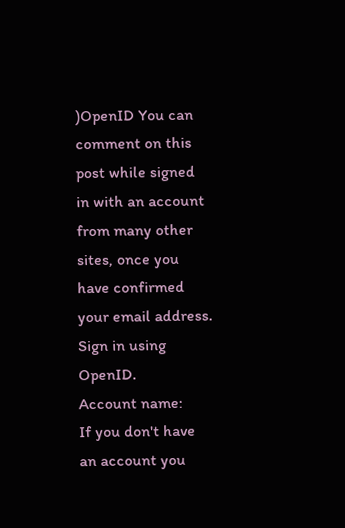)OpenID You can comment on this post while signed in with an account from many other sites, once you have confirmed your email address. Sign in using OpenID.
Account name:
If you don't have an account you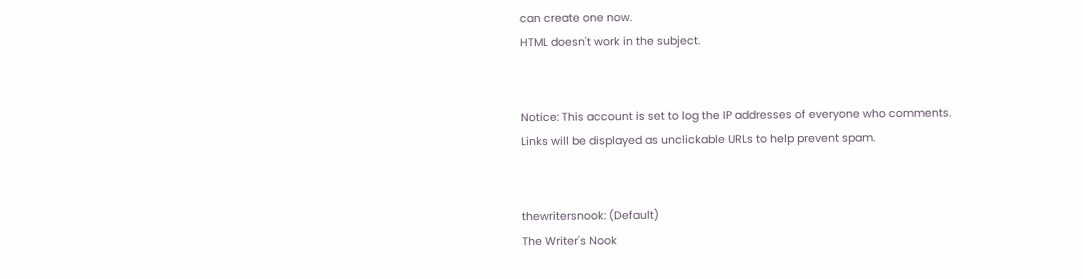can create one now.
HTML doesn't work in the subject.


Notice: This account is set to log the IP addresses of everyone who comments.
Links will be displayed as unclickable URLs to help prevent spam.


thewritersnook: (Default)
The Writer's Nook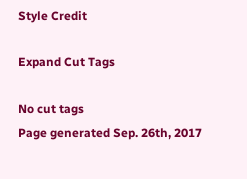Style Credit

Expand Cut Tags

No cut tags
Page generated Sep. 26th, 2017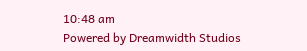10:48 am
Powered by Dreamwidth Studios